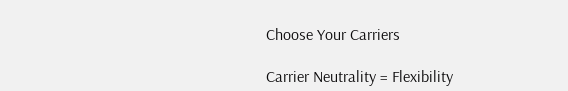Choose Your Carriers

Carrier Neutrality = Flexibility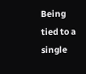Being tied to a single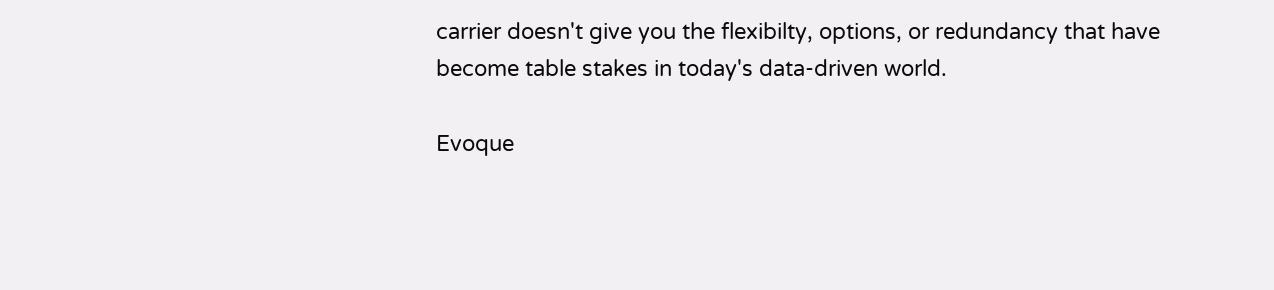carrier doesn't give you the flexibilty, options, or redundancy that have become table stakes in today's data-driven world.

Evoque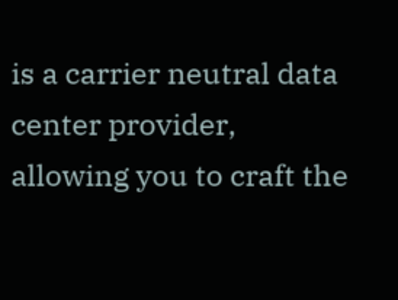is a carrier neutral data center provider, allowing you to craft the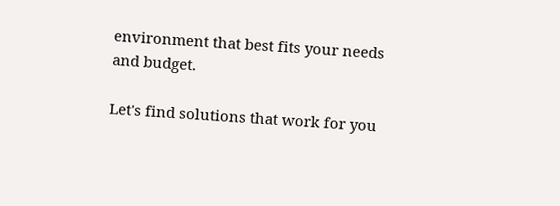environment that best fits your needs and budget.

Let's find solutions that work for you